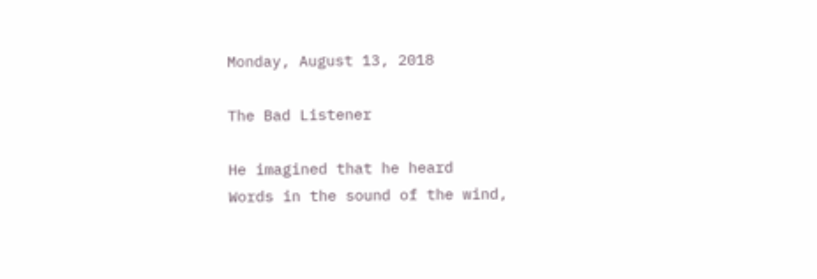Monday, August 13, 2018

The Bad Listener

He imagined that he heard
Words in the sound of the wind,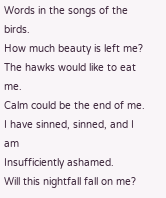Words in the songs of the birds.
How much beauty is left me?
The hawks would like to eat me.
Calm could be the end of me.
I have sinned, sinned, and I am
Insufficiently ashamed.
Will this nightfall fall on me?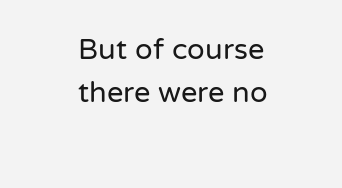But of course there were no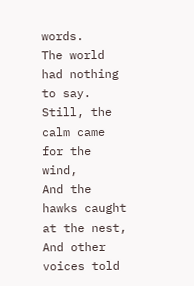words.
The world had nothing to say.
Still, the calm came for the wind,
And the hawks caught at the nest,
And other voices told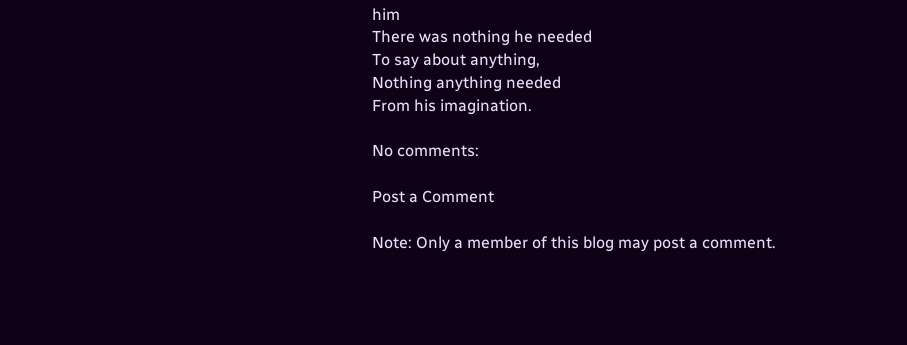him
There was nothing he needed
To say about anything,
Nothing anything needed
From his imagination.

No comments:

Post a Comment

Note: Only a member of this blog may post a comment.